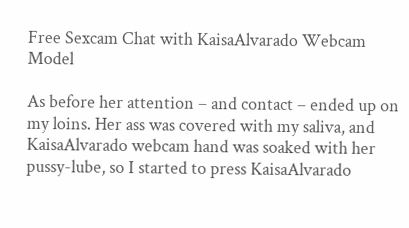Free Sexcam Chat with KaisaAlvarado Webcam Model

As before her attention – and contact – ended up on my loins. Her ass was covered with my saliva, and KaisaAlvarado webcam hand was soaked with her pussy-lube, so I started to press KaisaAlvarado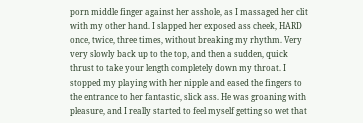porn middle finger against her asshole, as I massaged her clit with my other hand. I slapped her exposed ass cheek, HARD once, twice, three times, without breaking my rhythm. Very very slowly back up to the top, and then a sudden, quick thrust to take your length completely down my throat. I stopped my playing with her nipple and eased the fingers to the entrance to her fantastic, slick ass. He was groaning with pleasure, and I really started to feel myself getting so wet that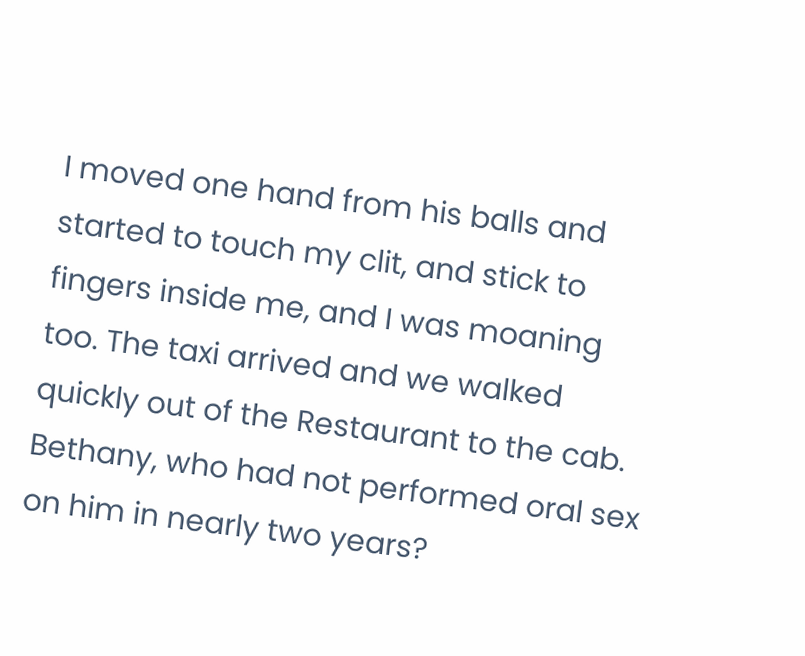I moved one hand from his balls and started to touch my clit, and stick to fingers inside me, and I was moaning too. The taxi arrived and we walked quickly out of the Restaurant to the cab. Bethany, who had not performed oral sex on him in nearly two years?